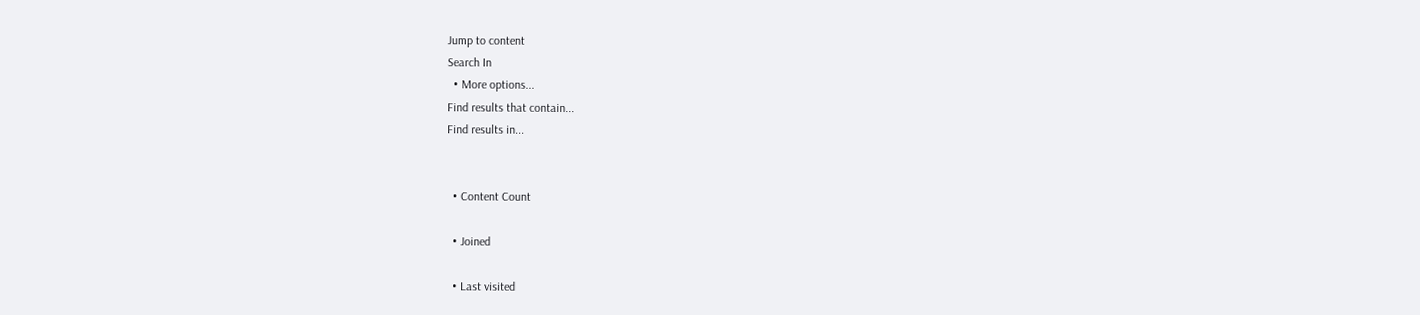Jump to content
Search In
  • More options...
Find results that contain...
Find results in...


  • Content Count

  • Joined

  • Last visited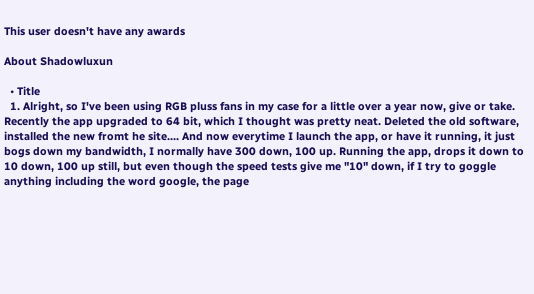This user doesn't have any awards

About Shadowluxun

  • Title
  1. Alright, so I've been using RGB pluss fans in my case for a little over a year now, give or take. Recently the app upgraded to 64 bit, which I thought was pretty neat. Deleted the old software, installed the new fromt he site.... And now everytime I launch the app, or have it running, it just bogs down my bandwidth, I normally have 300 down, 100 up. Running the app, drops it down to 10 down, 100 up still, but even though the speed tests give me "10" down, if I try to goggle anything including the word google, the page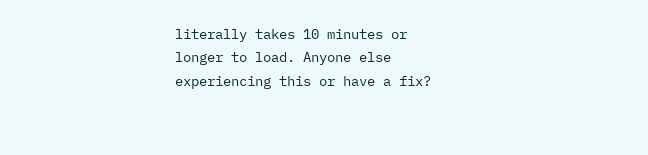literally takes 10 minutes or longer to load. Anyone else experiencing this or have a fix?